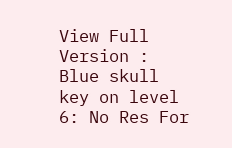View Full Version : Blue skull key on level 6: No Res For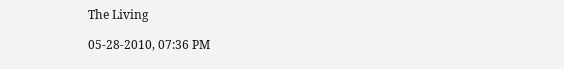The Living

05-28-2010, 07:36 PM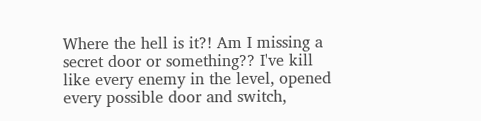Where the hell is it?! Am I missing a secret door or something?? I've kill like every enemy in the level, opened every possible door and switch,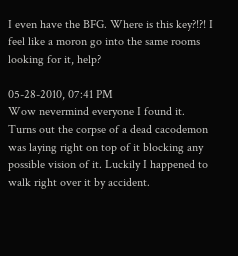I even have the BFG. Where is this key?!?! I feel like a moron go into the same rooms looking for it, help?

05-28-2010, 07:41 PM
Wow nevermind everyone I found it. Turns out the corpse of a dead cacodemon was laying right on top of it blocking any possible vision of it. Luckily I happened to walk right over it by accident.